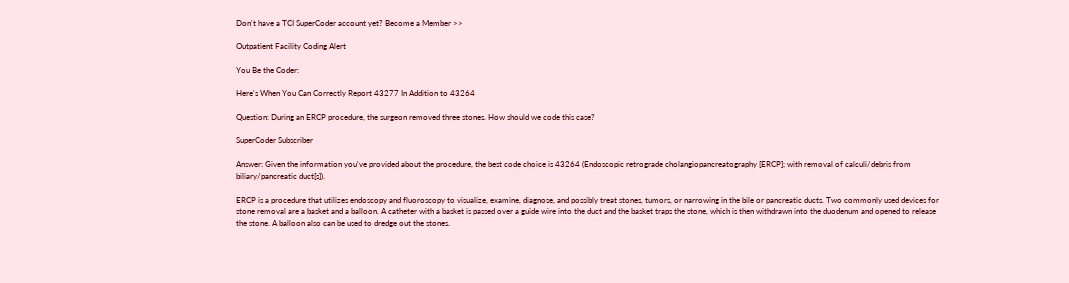Don't have a TCI SuperCoder account yet? Become a Member >>

Outpatient Facility Coding Alert

You Be the Coder:

Here's When You Can Correctly Report 43277 In Addition to 43264

Question: During an ERCP procedure, the surgeon removed three stones. How should we code this case?

SuperCoder Subscriber

Answer: Given the information you've provided about the procedure, the best code choice is 43264 (Endoscopic retrograde cholangiopancreatography [ERCP]; with removal of calculi/debris from biliary/pancreatic duct[s]).

ERCP is a procedure that utilizes endoscopy and fluoroscopy to visualize, examine, diagnose, and possibly treat stones, tumors, or narrowing in the bile or pancreatic ducts. Two commonly used devices for stone removal are a basket and a balloon. A catheter with a basket is passed over a guide wire into the duct and the basket traps the stone, which is then withdrawn into the duodenum and opened to release the stone. A balloon also can be used to dredge out the stones.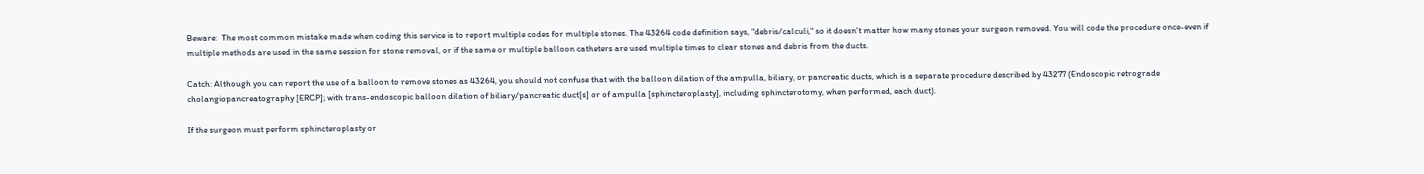Beware:  The most common mistake made when coding this service is to report multiple codes for multiple stones. The 43264 code definition says, "debris/calculi," so it doesn't matter how many stones your surgeon removed. You will code the procedure once-even if multiple methods are used in the same session for stone removal, or if the same or multiple balloon catheters are used multiple times to clear stones and debris from the ducts.

Catch: Although you can report the use of a balloon to remove stones as 43264, you should not confuse that with the balloon dilation of the ampulla, biliary, or pancreatic ducts, which is a separate procedure described by 43277 (Endoscopic retrograde cholangiopancreatography [ERCP]; with trans-endoscopic balloon dilation of biliary/pancreatic duct[s] or of ampulla [sphincteroplasty], including sphincterotomy, when performed, each duct).

If the surgeon must perform sphincteroplasty or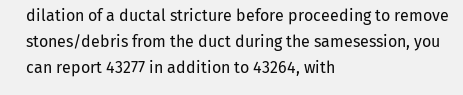dilation of a ductal stricture before proceeding to remove stones/debris from the duct during the samesession, you can report 43277 in addition to 43264, with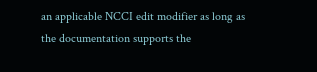an applicable NCCI edit modifier as long as the documentation supports the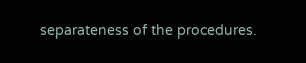separateness of the procedures.